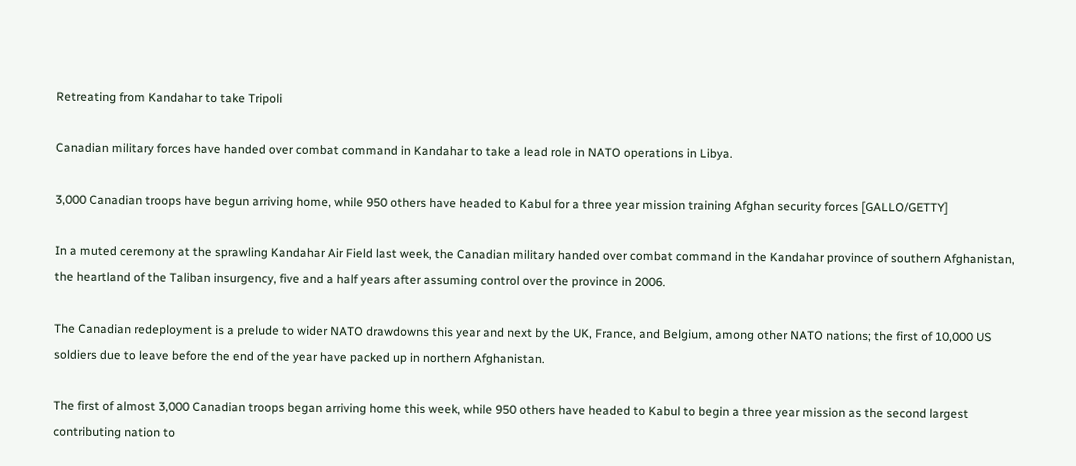Retreating from Kandahar to take Tripoli

Canadian military forces have handed over combat command in Kandahar to take a lead role in NATO operations in Libya.

3,000 Canadian troops have begun arriving home, while 950 others have headed to Kabul for a three year mission training Afghan security forces [GALLO/GETTY]

In a muted ceremony at the sprawling Kandahar Air Field last week, the Canadian military handed over combat command in the Kandahar province of southern Afghanistan, the heartland of the Taliban insurgency, five and a half years after assuming control over the province in 2006.

The Canadian redeployment is a prelude to wider NATO drawdowns this year and next by the UK, France, and Belgium, among other NATO nations; the first of 10,000 US soldiers due to leave before the end of the year have packed up in northern Afghanistan.

The first of almost 3,000 Canadian troops began arriving home this week, while 950 others have headed to Kabul to begin a three year mission as the second largest contributing nation to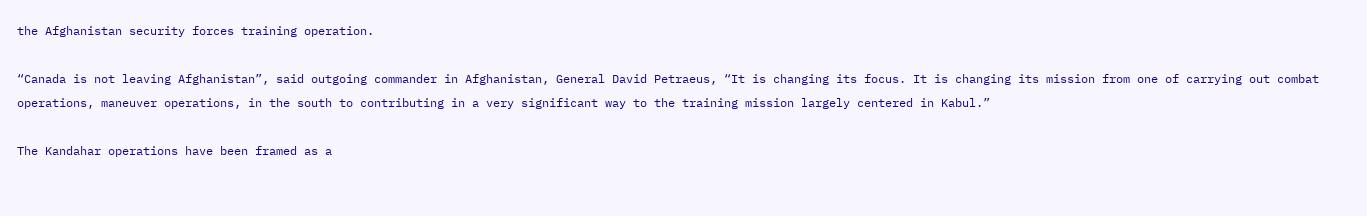the Afghanistan security forces training operation.

“Canada is not leaving Afghanistan”, said outgoing commander in Afghanistan, General David Petraeus, “It is changing its focus. It is changing its mission from one of carrying out combat operations, maneuver operations, in the south to contributing in a very significant way to the training mission largely centered in Kabul.”

The Kandahar operations have been framed as a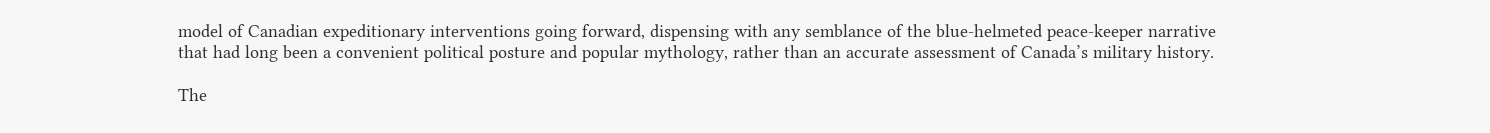model of Canadian expeditionary interventions going forward, dispensing with any semblance of the blue-helmeted peace-keeper narrative that had long been a convenient political posture and popular mythology, rather than an accurate assessment of Canada’s military history.

The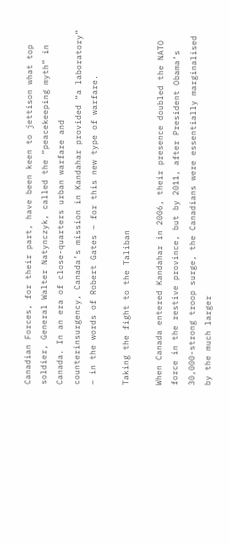Canadian Forces, for their part, have been keen to jettison what top soldier, General Walter Natynczyk, called the “peacekeeping myth” in Canada. In an era of close-quarters urban warfare and counterinsurgency, Canada’s mission in Kandahar provided “a laboratory” – in the words of Robert Gates – for this new type of warfare.

Taking the fight to the Taliban

When Canada entered Kandahar in 2006, their presence doubled the NATO force in the restive province, but by 2011, after President Obama’s 30,000-strong troop surge, the Canadians were essentially marginalised by the much larger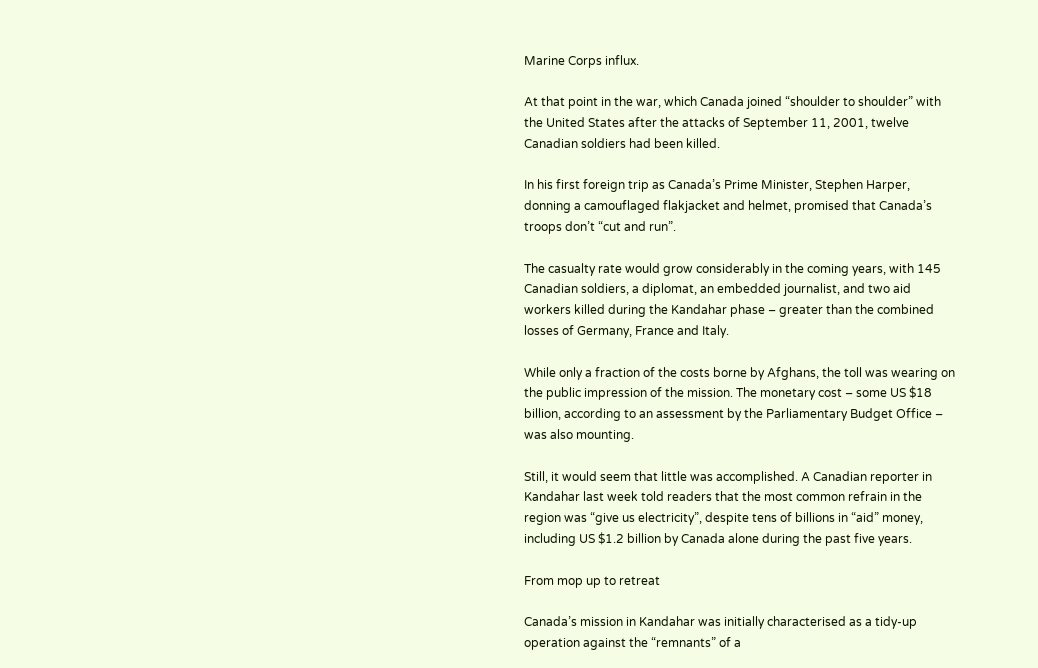Marine Corps influx.

At that point in the war, which Canada joined “shoulder to shoulder” with the United States after the attacks of September 11, 2001, twelve Canadian soldiers had been killed.

In his first foreign trip as Canada’s Prime Minister, Stephen Harper, donning a camouflaged flakjacket and helmet, promised that Canada’s troops don’t “cut and run”.

The casualty rate would grow considerably in the coming years, with 145 Canadian soldiers, a diplomat, an embedded journalist, and two aid workers killed during the Kandahar phase – greater than the combined losses of Germany, France and Italy.

While only a fraction of the costs borne by Afghans, the toll was wearing on the public impression of the mission. The monetary cost – some US $18 billion, according to an assessment by the Parliamentary Budget Office – was also mounting.

Still, it would seem that little was accomplished. A Canadian reporter in Kandahar last week told readers that the most common refrain in the region was “give us electricity”, despite tens of billions in “aid” money, including US $1.2 billion by Canada alone during the past five years.

From mop up to retreat

Canada’s mission in Kandahar was initially characterised as a tidy-up operation against the “remnants” of a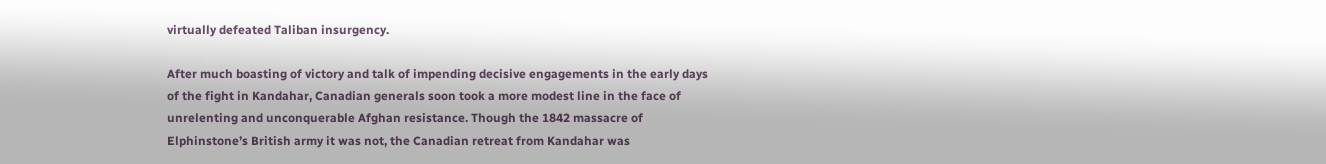virtually defeated Taliban insurgency.

After much boasting of victory and talk of impending decisive engagements in the early days of the fight in Kandahar, Canadian generals soon took a more modest line in the face of unrelenting and unconquerable Afghan resistance. Though the 1842 massacre of Elphinstone’s British army it was not, the Canadian retreat from Kandahar was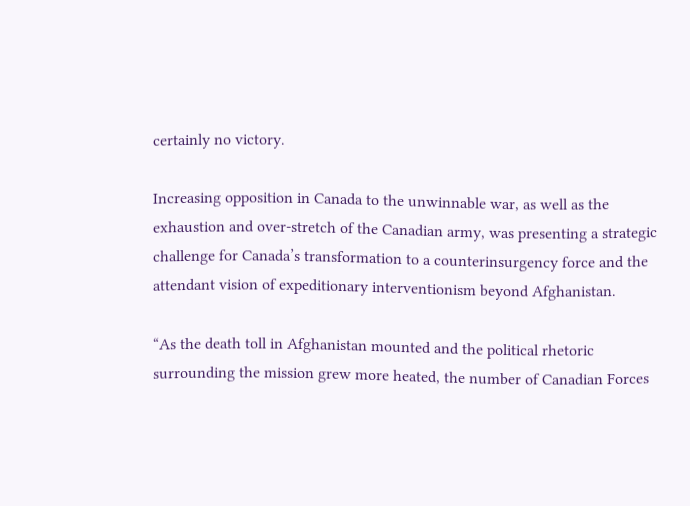certainly no victory.

Increasing opposition in Canada to the unwinnable war, as well as the exhaustion and over-stretch of the Canadian army, was presenting a strategic challenge for Canada’s transformation to a counterinsurgency force and the attendant vision of expeditionary interventionism beyond Afghanistan.

“As the death toll in Afghanistan mounted and the political rhetoric surrounding the mission grew more heated, the number of Canadian Forces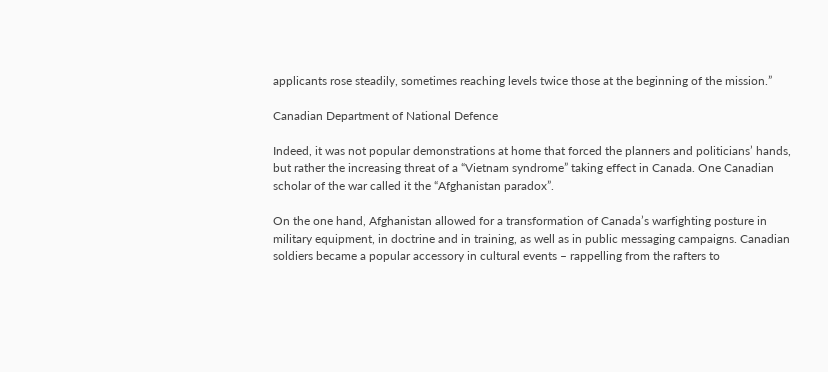applicants rose steadily, sometimes reaching levels twice those at the beginning of the mission.”

Canadian Department of National Defence

Indeed, it was not popular demonstrations at home that forced the planners and politicians’ hands, but rather the increasing threat of a “Vietnam syndrome” taking effect in Canada. One Canadian scholar of the war called it the “Afghanistan paradox”.

On the one hand, Afghanistan allowed for a transformation of Canada’s warfighting posture in military equipment, in doctrine and in training, as well as in public messaging campaigns. Canadian soldiers became a popular accessory in cultural events – rappelling from the rafters to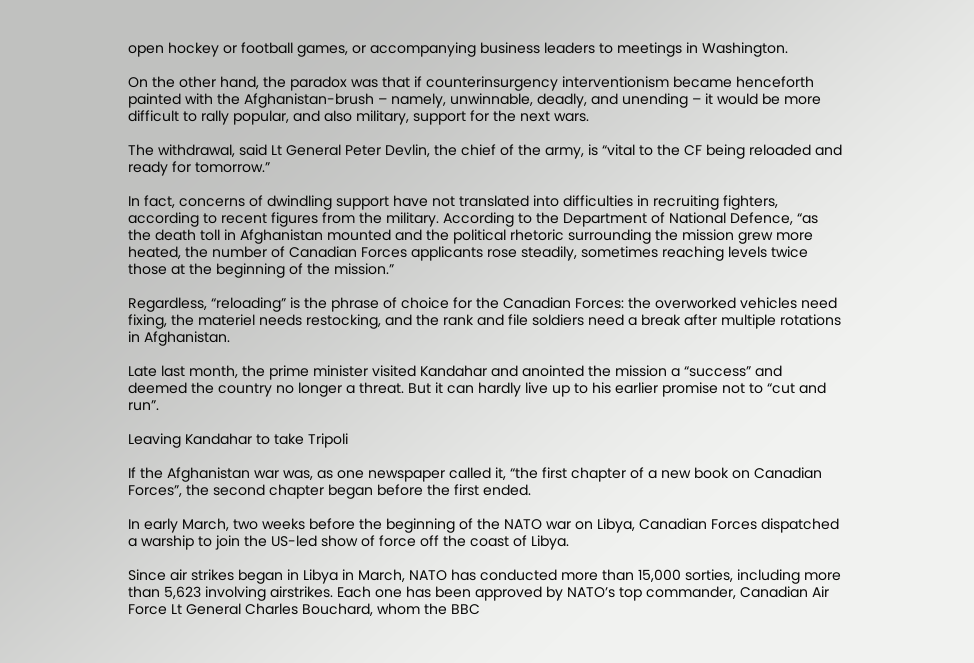open hockey or football games, or accompanying business leaders to meetings in Washington.

On the other hand, the paradox was that if counterinsurgency interventionism became henceforth painted with the Afghanistan-brush – namely, unwinnable, deadly, and unending – it would be more difficult to rally popular, and also military, support for the next wars.

The withdrawal, said Lt General Peter Devlin, the chief of the army, is “vital to the CF being reloaded and ready for tomorrow.”

In fact, concerns of dwindling support have not translated into difficulties in recruiting fighters, according to recent figures from the military. According to the Department of National Defence, “as the death toll in Afghanistan mounted and the political rhetoric surrounding the mission grew more heated, the number of Canadian Forces applicants rose steadily, sometimes reaching levels twice those at the beginning of the mission.”

Regardless, “reloading” is the phrase of choice for the Canadian Forces: the overworked vehicles need fixing, the materiel needs restocking, and the rank and file soldiers need a break after multiple rotations in Afghanistan.

Late last month, the prime minister visited Kandahar and anointed the mission a “success” and deemed the country no longer a threat. But it can hardly live up to his earlier promise not to “cut and run”.

Leaving Kandahar to take Tripoli

If the Afghanistan war was, as one newspaper called it, “the first chapter of a new book on Canadian Forces”, the second chapter began before the first ended.

In early March, two weeks before the beginning of the NATO war on Libya, Canadian Forces dispatched a warship to join the US-led show of force off the coast of Libya.

Since air strikes began in Libya in March, NATO has conducted more than 15,000 sorties, including more than 5,623 involving airstrikes. Each one has been approved by NATO’s top commander, Canadian Air Force Lt General Charles Bouchard, whom the BBC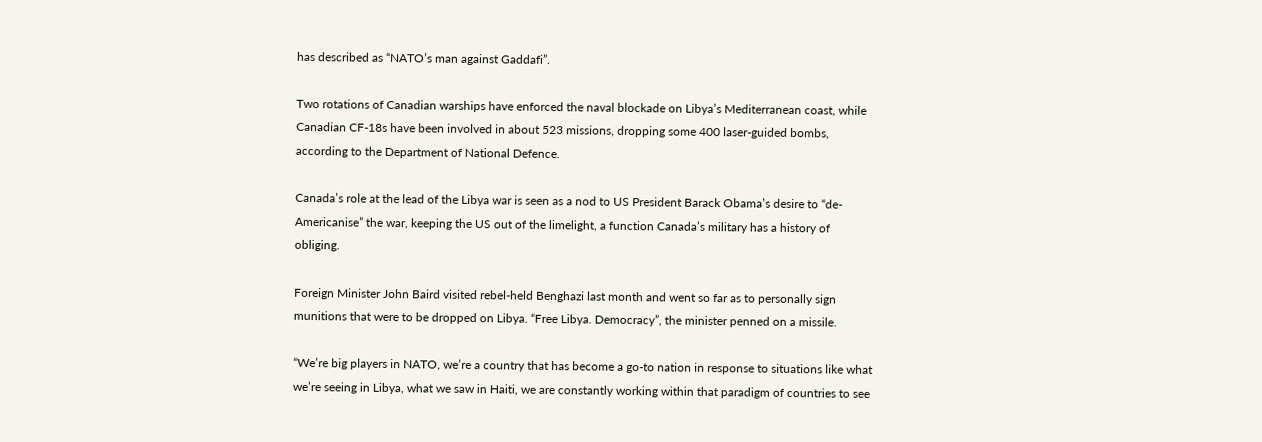has described as “NATO’s man against Gaddafi”.

Two rotations of Canadian warships have enforced the naval blockade on Libya’s Mediterranean coast, while Canadian CF-18s have been involved in about 523 missions, dropping some 400 laser-guided bombs, according to the Department of National Defence.

Canada’s role at the lead of the Libya war is seen as a nod to US President Barack Obama’s desire to “de-Americanise” the war, keeping the US out of the limelight, a function Canada’s military has a history of obliging.

Foreign Minister John Baird visited rebel-held Benghazi last month and went so far as to personally sign munitions that were to be dropped on Libya. “Free Libya. Democracy”, the minister penned on a missile.

“We’re big players in NATO, we’re a country that has become a go-to nation in response to situations like what we’re seeing in Libya, what we saw in Haiti, we are constantly working within that paradigm of countries to see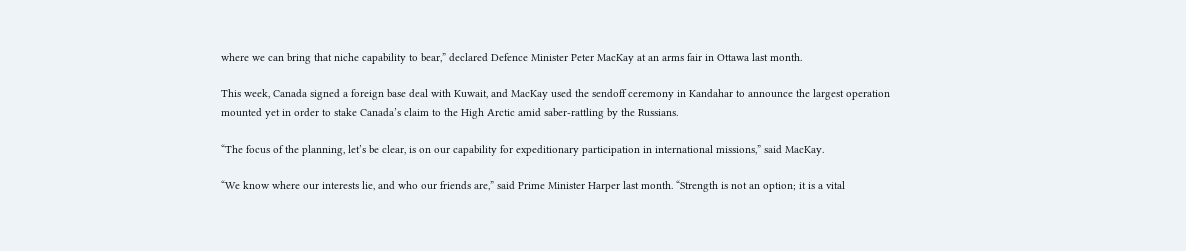where we can bring that niche capability to bear,” declared Defence Minister Peter MacKay at an arms fair in Ottawa last month.

This week, Canada signed a foreign base deal with Kuwait, and MacKay used the sendoff ceremony in Kandahar to announce the largest operation mounted yet in order to stake Canada’s claim to the High Arctic amid saber-rattling by the Russians.

“The focus of the planning, let’s be clear, is on our capability for expeditionary participation in international missions,” said MacKay.

“We know where our interests lie, and who our friends are,” said Prime Minister Harper last month. “Strength is not an option; it is a vital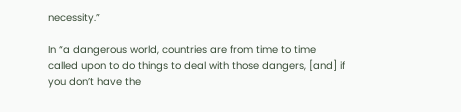necessity.”

In “a dangerous world, countries are from time to time called upon to do things to deal with those dangers, [and] if you don’t have the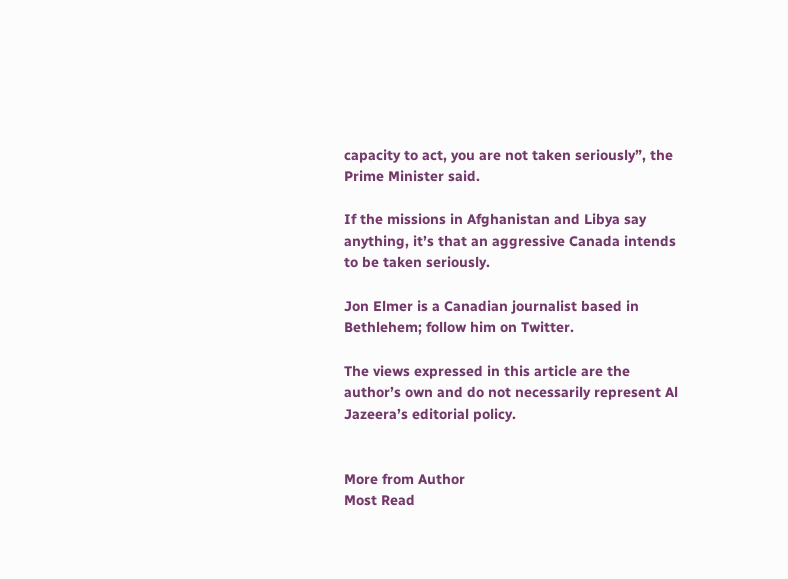capacity to act, you are not taken seriously”, the Prime Minister said.

If the missions in Afghanistan and Libya say anything, it’s that an aggressive Canada intends to be taken seriously.

Jon Elmer is a Canadian journalist based in Bethlehem; follow him on Twitter.

The views expressed in this article are the author’s own and do not necessarily represent Al Jazeera’s editorial policy.


More from Author
Most Read